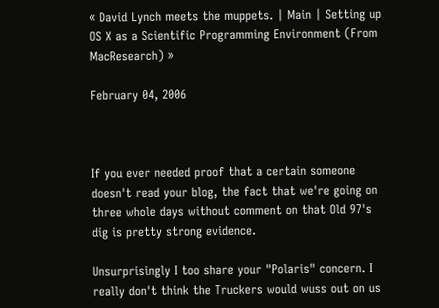« David Lynch meets the muppets. | Main | Setting up OS X as a Scientific Programming Environment (From MacResearch) »

February 04, 2006



If you ever needed proof that a certain someone doesn't read your blog, the fact that we're going on three whole days without comment on that Old 97's dig is pretty strong evidence.

Unsurprisingly I too share your "Polaris" concern. I really don't think the Truckers would wuss out on us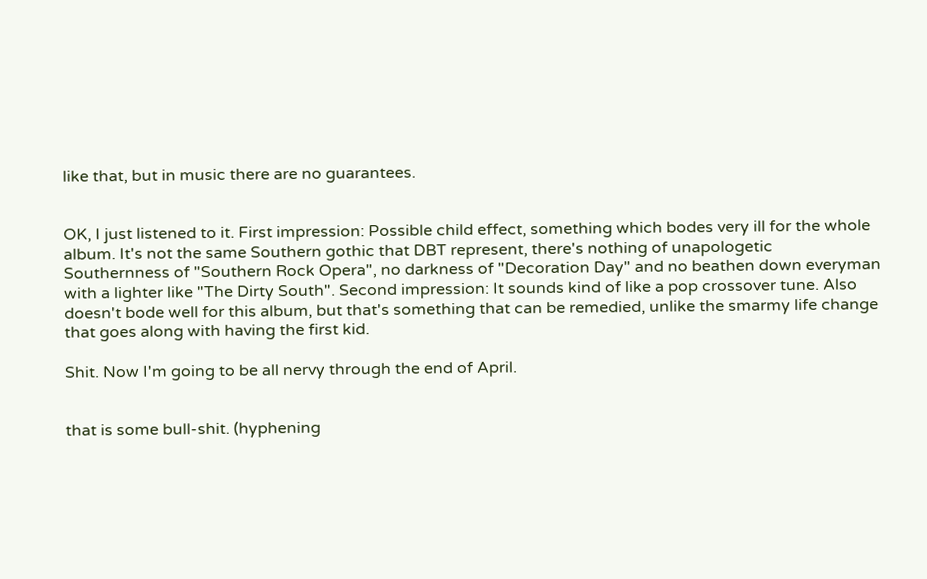like that, but in music there are no guarantees.


OK, I just listened to it. First impression: Possible child effect, something which bodes very ill for the whole album. It's not the same Southern gothic that DBT represent, there's nothing of unapologetic Southernness of "Southern Rock Opera", no darkness of "Decoration Day" and no beathen down everyman with a lighter like "The Dirty South". Second impression: It sounds kind of like a pop crossover tune. Also doesn't bode well for this album, but that's something that can be remedied, unlike the smarmy life change that goes along with having the first kid.

Shit. Now I'm going to be all nervy through the end of April.


that is some bull-shit. (hyphening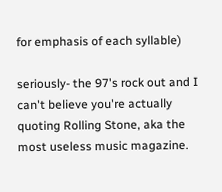for emphasis of each syllable)

seriously- the 97's rock out and I can't believe you're actually quoting Rolling Stone, aka the most useless music magazine.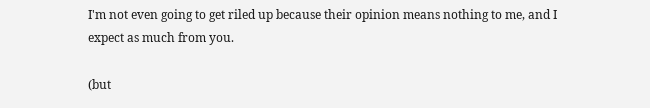I'm not even going to get riled up because their opinion means nothing to me, and I expect as much from you.

(but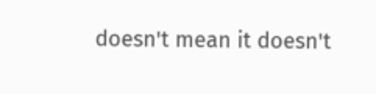doesn't mean it doesn't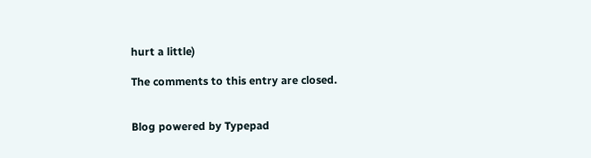hurt a little)

The comments to this entry are closed.


Blog powered by Typepad